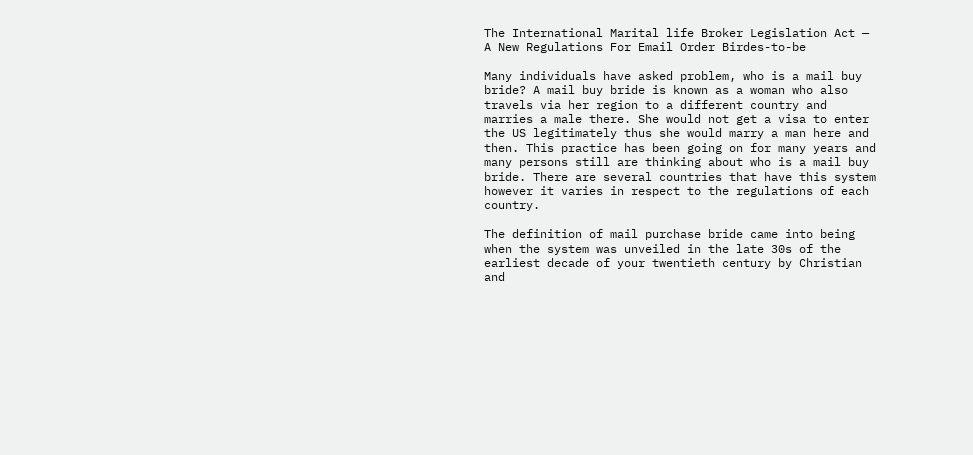The International Marital life Broker Legislation Act — A New Regulations For Email Order Birdes-to-be

Many individuals have asked problem, who is a mail buy bride? A mail buy bride is known as a woman who also travels via her region to a different country and marries a male there. She would not get a visa to enter the US legitimately thus she would marry a man here and then. This practice has been going on for many years and many persons still are thinking about who is a mail buy bride. There are several countries that have this system however it varies in respect to the regulations of each country.

The definition of mail purchase bride came into being when the system was unveiled in the late 30s of the earliest decade of your twentieth century by Christian and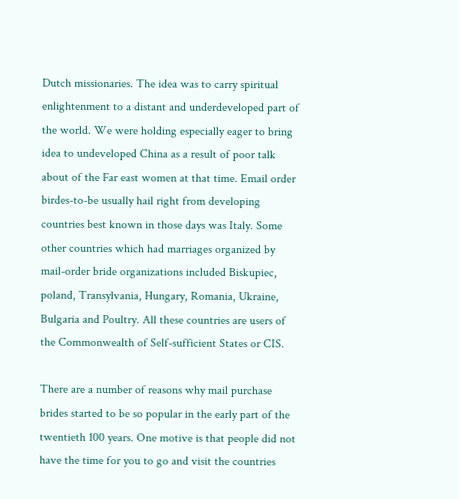Dutch missionaries. The idea was to carry spiritual enlightenment to a distant and underdeveloped part of the world. We were holding especially eager to bring idea to undeveloped China as a result of poor talk about of the Far east women at that time. Email order birdes-to-be usually hail right from developing countries best known in those days was Italy. Some other countries which had marriages organized by mail-order bride organizations included Biskupiec, poland, Transylvania, Hungary, Romania, Ukraine, Bulgaria and Poultry. All these countries are users of the Commonwealth of Self-sufficient States or CIS.

There are a number of reasons why mail purchase brides started to be so popular in the early part of the twentieth 100 years. One motive is that people did not have the time for you to go and visit the countries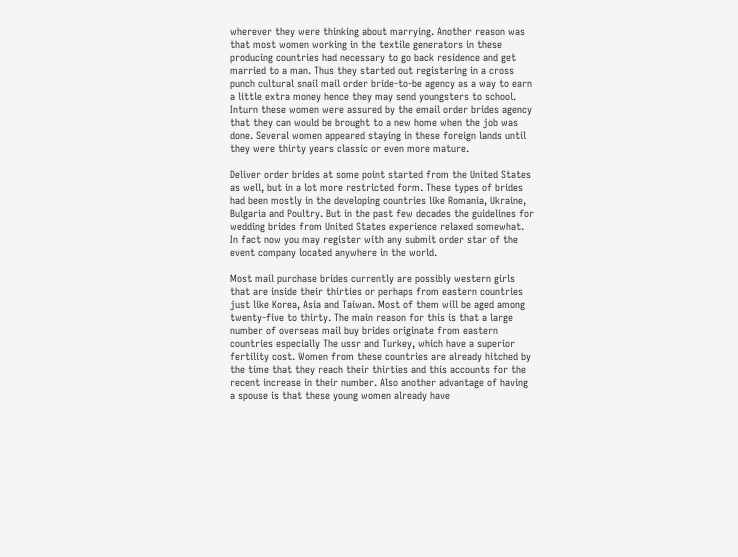wherever they were thinking about marrying. Another reason was that most women working in the textile generators in these producing countries had necessary to go back residence and get married to a man. Thus they started out registering in a cross punch cultural snail mail order bride-to-be agency as a way to earn a little extra money hence they may send youngsters to school. Inturn these women were assured by the email order brides agency that they can would be brought to a new home when the job was done. Several women appeared staying in these foreign lands until they were thirty years classic or even more mature.

Deliver order brides at some point started from the United States as well, but in a lot more restricted form. These types of brides had been mostly in the developing countries like Romania, Ukraine, Bulgaria and Poultry. But in the past few decades the guidelines for wedding brides from United States experience relaxed somewhat. In fact now you may register with any submit order star of the event company located anywhere in the world.

Most mail purchase brides currently are possibly western girls that are inside their thirties or perhaps from eastern countries just like Korea, Asia and Taiwan. Most of them will be aged among twenty-five to thirty. The main reason for this is that a large number of overseas mail buy brides originate from eastern countries especially The ussr and Turkey, which have a superior fertility cost. Women from these countries are already hitched by the time that they reach their thirties and this accounts for the recent increase in their number. Also another advantage of having a spouse is that these young women already have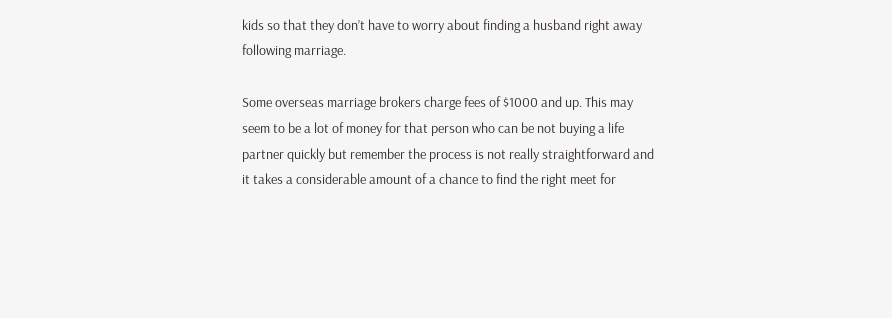kids so that they don’t have to worry about finding a husband right away following marriage.

Some overseas marriage brokers charge fees of $1000 and up. This may seem to be a lot of money for that person who can be not buying a life partner quickly but remember the process is not really straightforward and it takes a considerable amount of a chance to find the right meet for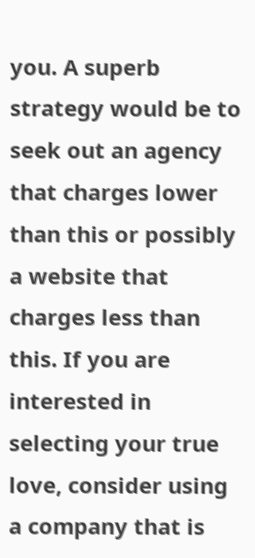you. A superb strategy would be to seek out an agency that charges lower than this or possibly a website that charges less than this. If you are interested in selecting your true love, consider using a company that is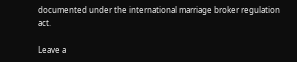documented under the international marriage broker regulation act.

Leave a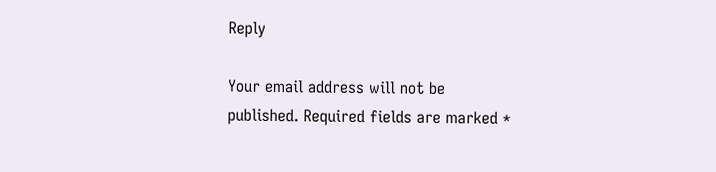Reply

Your email address will not be published. Required fields are marked *